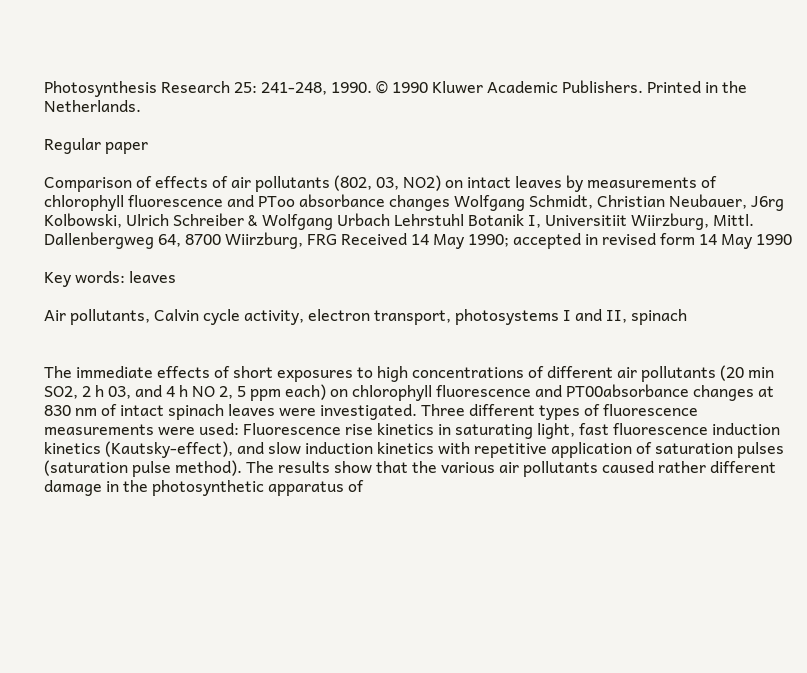Photosynthesis Research 25: 241-248, 1990. © 1990 Kluwer Academic Publishers. Printed in the Netherlands.

Regular paper

Comparison of effects of air pollutants (802, 03, NO2) on intact leaves by measurements of chlorophyll fluorescence and PToo absorbance changes Wolfgang Schmidt, Christian Neubauer, J6rg Kolbowski, Ulrich Schreiber & Wolfgang Urbach Lehrstuhl Botanik I, Universitiit Wiirzburg, Mittl. Dallenbergweg 64, 8700 Wiirzburg, FRG Received 14 May 1990; accepted in revised form 14 May 1990

Key words: leaves

Air pollutants, Calvin cycle activity, electron transport, photosystems I and II, spinach


The immediate effects of short exposures to high concentrations of different air pollutants (20 min SO2, 2 h 03, and 4 h NO 2, 5 ppm each) on chlorophyll fluorescence and PT00absorbance changes at 830 nm of intact spinach leaves were investigated. Three different types of fluorescence measurements were used: Fluorescence rise kinetics in saturating light, fast fluorescence induction kinetics (Kautsky-effect), and slow induction kinetics with repetitive application of saturation pulses (saturation pulse method). The results show that the various air pollutants caused rather different damage in the photosynthetic apparatus of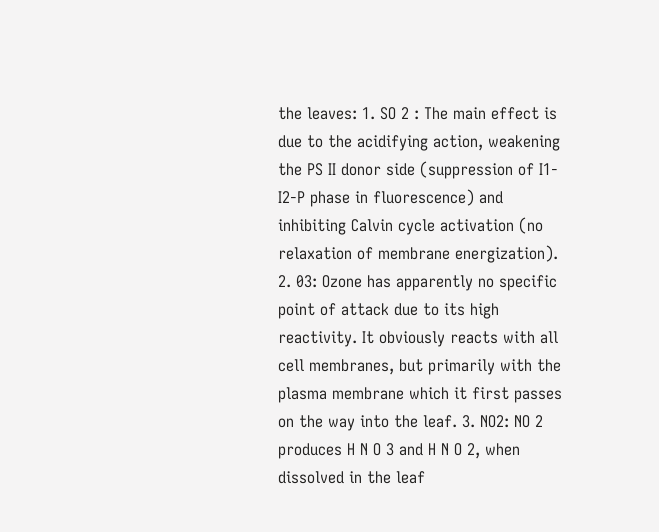the leaves: 1. SO 2 : The main effect is due to the acidifying action, weakening the PS II donor side (suppression of I1-I2-P phase in fluorescence) and inhibiting Calvin cycle activation (no relaxation of membrane energization). 2. 03: Ozone has apparently no specific point of attack due to its high reactivity. It obviously reacts with all cell membranes, but primarily with the plasma membrane which it first passes on the way into the leaf. 3. NO2: NO 2 produces H N O 3 and H N O 2, when dissolved in the leaf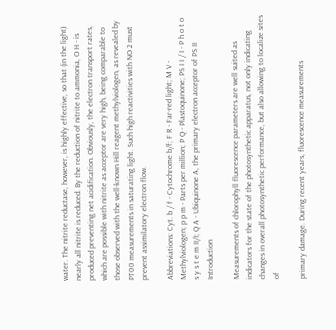water. The nitrite reductase, however, is highly effective, so that (in the light) nearly all nitrite is reduced. By the reduction of nitrite to ammonia, O H - is produced preventing net acidification. Obviously, the electron transport rates, which are possible with nitrite as acceptor are very high, being comparable to those observed with the well-known Hill reagent methylviologen, as revealed by PT00 measurements in saturating light. Such high reactivities with NO 2 must prevent assimilatory electron flow.

Abbreviations: Cyt. b / f - Cytochrome b/f; F R - Far-red light; M V - Methylviologen; p p m - Parts per million; P Q - Plastoquinone; PS I I / I - P h o t o s y s t e m II/I; Q A - Ubiquinone A, the primary electron acceptor of PS II Introduction

Measurements of chlorophyll fluorescence parameters are well suited as indicators for the state of the photosynthetic apparatus, not only indicating changes in overall photosynthetic performance, but also allowing to localize sites of

primary damage. During recent years, fluorescence measurements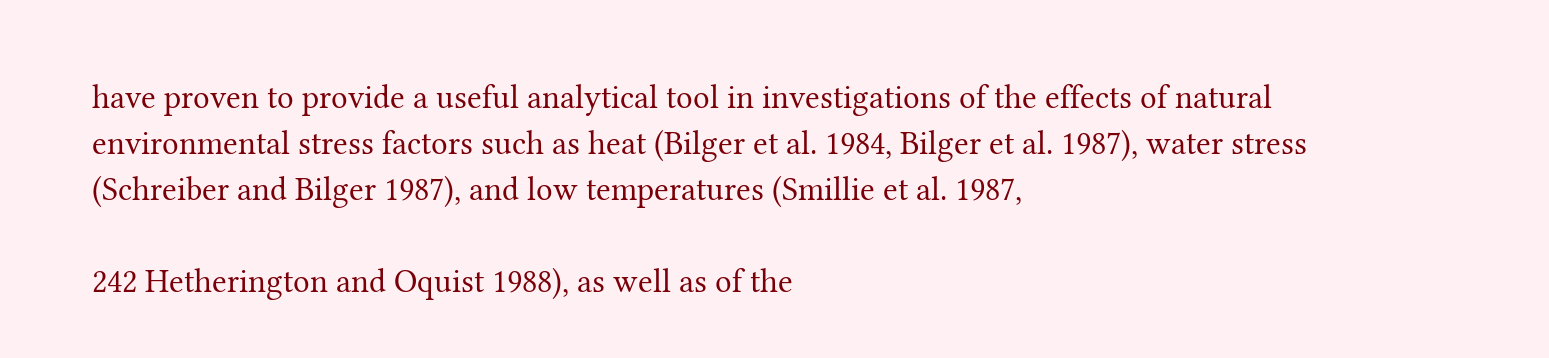have proven to provide a useful analytical tool in investigations of the effects of natural environmental stress factors such as heat (Bilger et al. 1984, Bilger et al. 1987), water stress (Schreiber and Bilger 1987), and low temperatures (Smillie et al. 1987,

242 Hetherington and Oquist 1988), as well as of the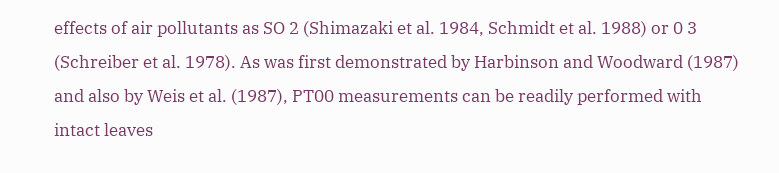effects of air pollutants as SO 2 (Shimazaki et al. 1984, Schmidt et al. 1988) or 0 3 (Schreiber et al. 1978). As was first demonstrated by Harbinson and Woodward (1987) and also by Weis et al. (1987), PT00 measurements can be readily performed with intact leaves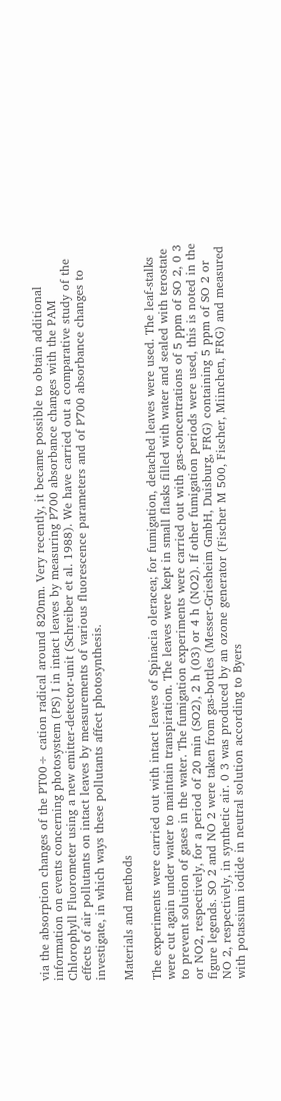via the absorption changes of the PT00÷ cation radical around 820nm. Very recently, it became possible to obtain additional information on events concerning photosystem (PS) I in intact leaves by measuring P700 absorbance changes with the PAM Chlorophyll Fluorometer using a new emitter-detector-unit (Schreiber et al. 1988). We have carried out a comparative study of the effects of air pollutants on intact leaves by measurements of various fluorescence parameters and of P700 absorbance changes to investigate, in which ways these pollutants affect photosynthesis.

Materials and methods

The experiments were carried out with intact leaves of Spinacia oleracea; for fumigation, detached leaves were used. The leaf-stalks were cut again under water to maintain transpiration. The leaves were kept in small flasks filled with water and sealed with terostate to prevent solution of gases in the water. The fumigation experiments were carried out with gas-concentrations of 5 ppm of SO 2, 0 3 or NO2, respectively, for a period of 20 min (SO2), 2 h (03) or 4 h (NO2). If other fumigation periods were used, this is noted in the figure legends. SO 2 and NO 2 were taken from gas-bottles (Messer-Griesheim GmbH, Duisburg, FRG) containing 5 ppm of SO 2 or NO 2, respectively, in synthetic air. 0 3 was produced by an ozone generator (Fischer M 500, Fischer, Miinchen, FRG) and measured with potassium iodide in neutral solution according to Byers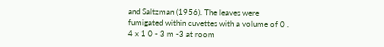and Saltzman (1956). The leaves were fumigated within cuvettes with a volume of 0 . 4 x 1 0 - 3 m -3 at room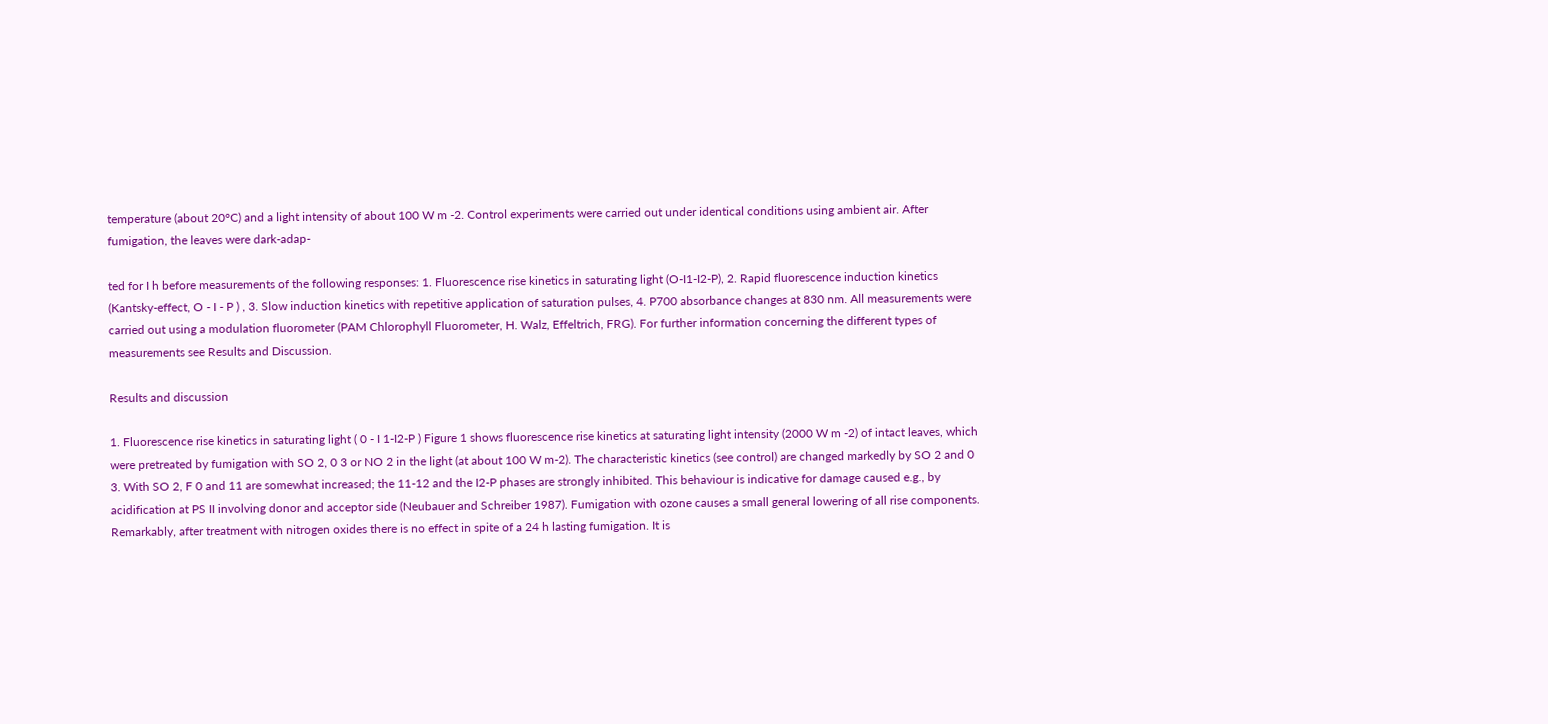temperature (about 20°C) and a light intensity of about 100 W m -2. Control experiments were carried out under identical conditions using ambient air. After fumigation, the leaves were dark-adap-

ted for I h before measurements of the following responses: 1. Fluorescence rise kinetics in saturating light (O-I1-I2-P), 2. Rapid fluorescence induction kinetics (Kantsky-effect, O - I - P ) , 3. Slow induction kinetics with repetitive application of saturation pulses, 4. P700 absorbance changes at 830 nm. All measurements were carried out using a modulation fluorometer (PAM Chlorophyll Fluorometer, H. Walz, Effeltrich, FRG). For further information concerning the different types of measurements see Results and Discussion.

Results and discussion

1. Fluorescence rise kinetics in saturating light ( 0 - I 1-I2-P ) Figure 1 shows fluorescence rise kinetics at saturating light intensity (2000 W m -2) of intact leaves, which were pretreated by fumigation with SO 2, 0 3 or NO 2 in the light (at about 100 W m-2). The characteristic kinetics (see control) are changed markedly by SO 2 and 0 3. With SO 2, F 0 and 11 are somewhat increased; the 11-12 and the I2-P phases are strongly inhibited. This behaviour is indicative for damage caused e.g., by acidification at PS II involving donor and acceptor side (Neubauer and Schreiber 1987). Fumigation with ozone causes a small general lowering of all rise components. Remarkably, after treatment with nitrogen oxides there is no effect in spite of a 24 h lasting fumigation. It is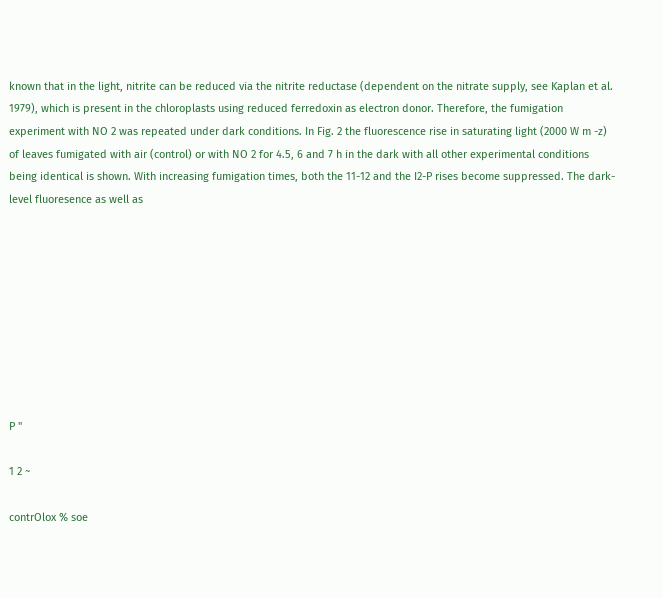known that in the light, nitrite can be reduced via the nitrite reductase (dependent on the nitrate supply, see Kaplan et al. 1979), which is present in the chloroplasts using reduced ferredoxin as electron donor. Therefore, the fumigation experiment with NO 2 was repeated under dark conditions. In Fig. 2 the fluorescence rise in saturating light (2000 W m -z) of leaves fumigated with air (control) or with NO 2 for 4.5, 6 and 7 h in the dark with all other experimental conditions being identical is shown. With increasing fumigation times, both the 11-12 and the I2-P rises become suppressed. The dark-level fluoresence as well as









P "

1 2 ~

contrOlox % soe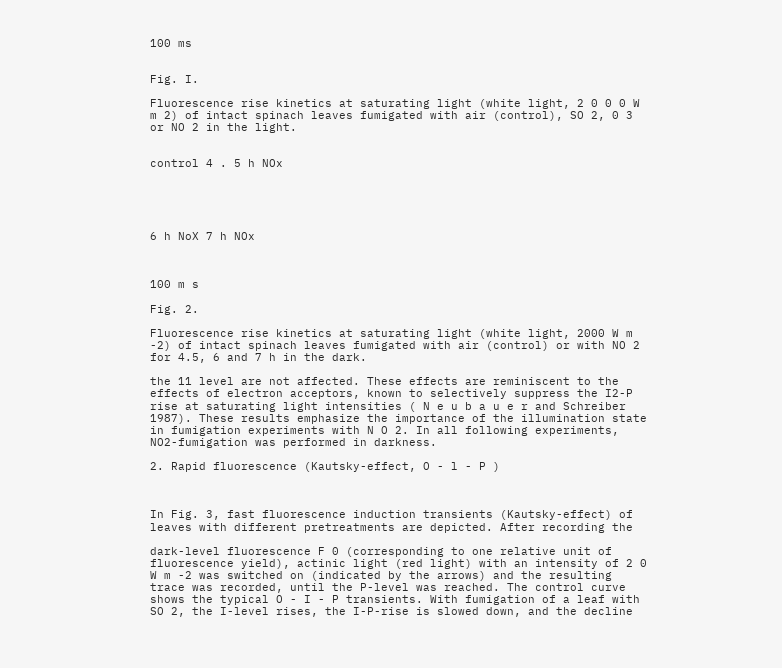100 ms


Fig. I.

Fluorescence rise kinetics at saturating light (white light, 2 0 0 0 W m 2) of intact spinach leaves fumigated with air (control), SO 2, 0 3 or NO 2 in the light.


control 4 . 5 h NOx





6 h NoX 7 h NOx



100 m s

Fig. 2.

Fluorescence rise kinetics at saturating light (white light, 2000 W m -2) of intact spinach leaves fumigated with air (control) or with NO 2 for 4.5, 6 and 7 h in the dark.

the 11 level are not affected. These effects are reminiscent to the effects of electron acceptors, known to selectively suppress the I2-P rise at saturating light intensities ( N e u b a u e r and Schreiber 1987). These results emphasize the importance of the illumination state in fumigation experiments with N O 2. In all following experiments, NO2-fumigation was performed in darkness.

2. Rapid fluorescence (Kautsky-effect, O - l - P )



In Fig. 3, fast fluorescence induction transients (Kautsky-effect) of leaves with different pretreatments are depicted. After recording the

dark-level fluorescence F 0 (corresponding to one relative unit of fluorescence yield), actinic light (red light) with an intensity of 2 0 W m -2 was switched on (indicated by the arrows) and the resulting trace was recorded, until the P-level was reached. The control curve shows the typical O - I - P transients. With fumigation of a leaf with SO 2, the I-level rises, the I-P-rise is slowed down, and the decline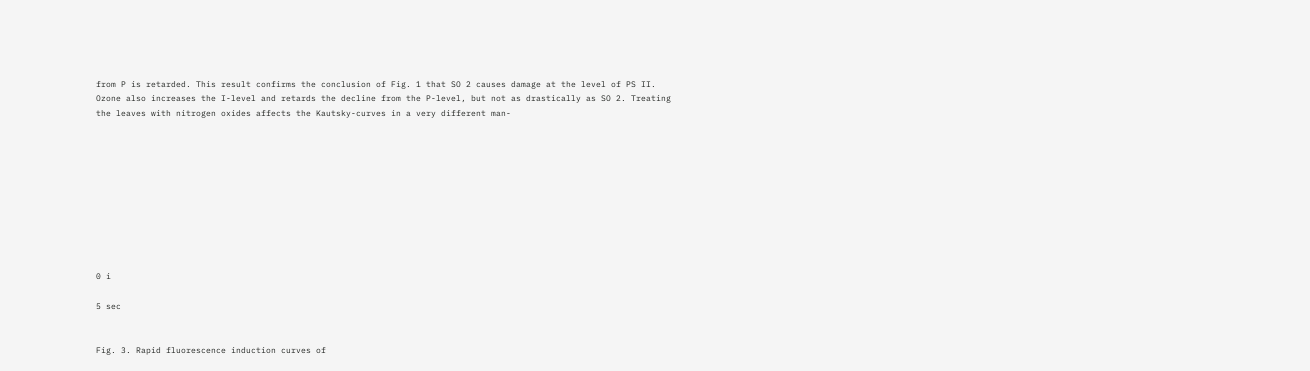from P is retarded. This result confirms the conclusion of Fig. 1 that SO 2 causes damage at the level of PS II. Ozone also increases the I-level and retards the decline from the P-level, but not as drastically as SO 2. Treating the leaves with nitrogen oxides affects the Kautsky-curves in a very different man-










0 i

5 sec


Fig. 3. Rapid fluorescence induction curves of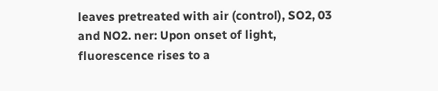leaves pretreated with air (control), SO2, 03 and NO2. ner: Upon onset of light, fluorescence rises to a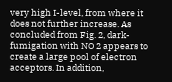very high I-level, from where it does not further increase. As concluded from Fig. 2, dark-fumigation with NO 2 appears to create a large pool of electron acceptors. In addition,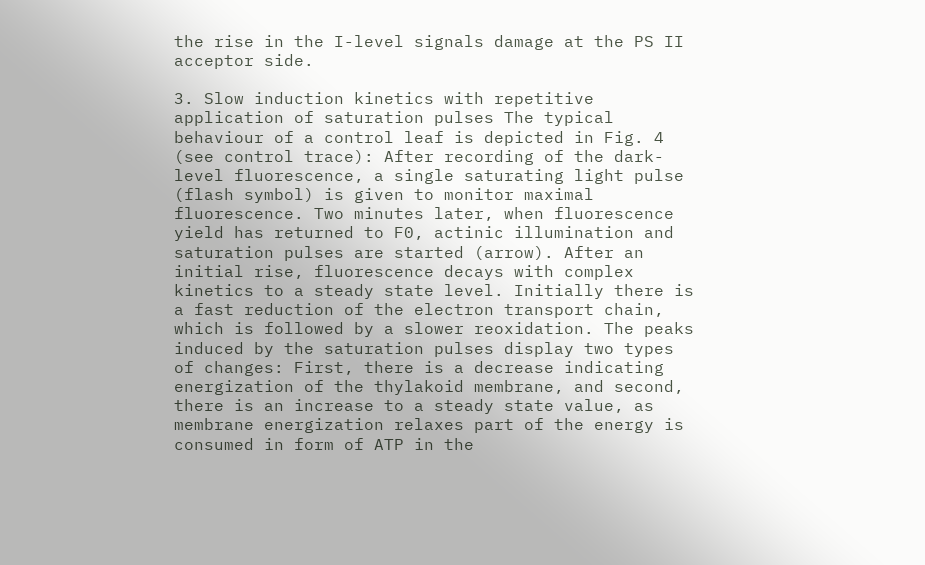the rise in the I-level signals damage at the PS II acceptor side.

3. Slow induction kinetics with repetitive application of saturation pulses The typical behaviour of a control leaf is depicted in Fig. 4 (see control trace): After recording of the dark-level fluorescence, a single saturating light pulse (flash symbol) is given to monitor maximal fluorescence. Two minutes later, when fluorescence yield has returned to F0, actinic illumination and saturation pulses are started (arrow). After an initial rise, fluorescence decays with complex kinetics to a steady state level. Initially there is a fast reduction of the electron transport chain, which is followed by a slower reoxidation. The peaks induced by the saturation pulses display two types of changes: First, there is a decrease indicating energization of the thylakoid membrane, and second, there is an increase to a steady state value, as membrane energization relaxes part of the energy is consumed in form of ATP in the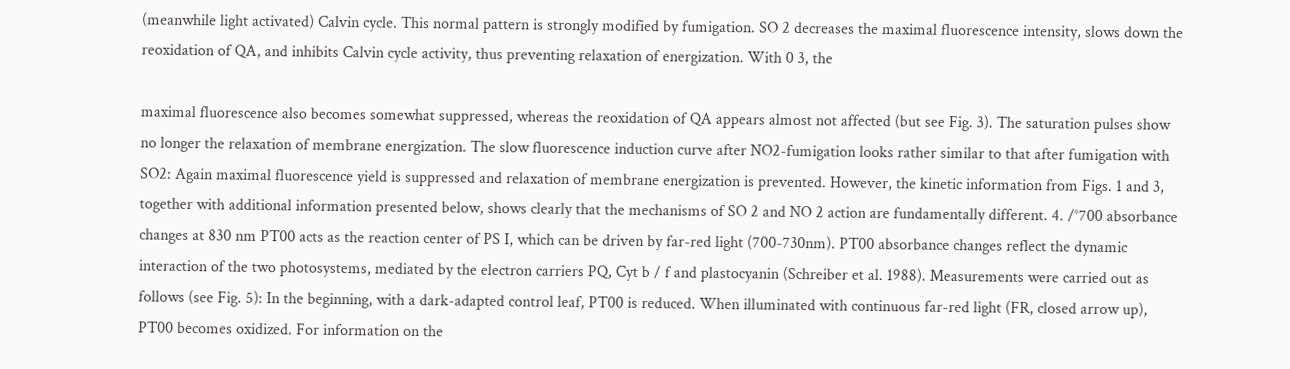(meanwhile light activated) Calvin cycle. This normal pattern is strongly modified by fumigation. SO 2 decreases the maximal fluorescence intensity, slows down the reoxidation of QA, and inhibits Calvin cycle activity, thus preventing relaxation of energization. With 0 3, the

maximal fluorescence also becomes somewhat suppressed, whereas the reoxidation of QA appears almost not affected (but see Fig. 3). The saturation pulses show no longer the relaxation of membrane energization. The slow fluorescence induction curve after NO2-fumigation looks rather similar to that after fumigation with SO2: Again maximal fluorescence yield is suppressed and relaxation of membrane energization is prevented. However, the kinetic information from Figs. 1 and 3, together with additional information presented below, shows clearly that the mechanisms of SO 2 and NO 2 action are fundamentally different. 4. /°700 absorbance changes at 830 nm PT00 acts as the reaction center of PS I, which can be driven by far-red light (700-730nm). PT00 absorbance changes reflect the dynamic interaction of the two photosystems, mediated by the electron carriers PQ, Cyt b / f and plastocyanin (Schreiber et al. 1988). Measurements were carried out as follows (see Fig. 5): In the beginning, with a dark-adapted control leaf, PT00 is reduced. When illuminated with continuous far-red light (FR, closed arrow up), PT00 becomes oxidized. For information on the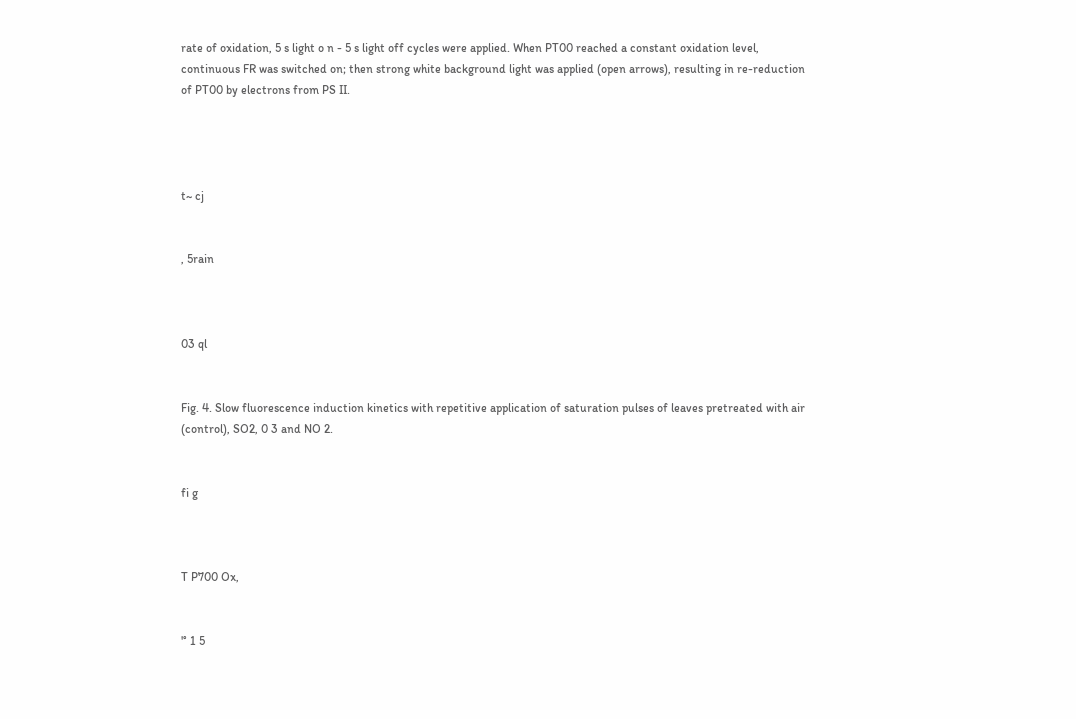rate of oxidation, 5 s light o n - 5 s light off cycles were applied. When PT00 reached a constant oxidation level, continuous FR was switched on; then strong white background light was applied (open arrows), resulting in re-reduction of PT00 by electrons from PS II.




t~ cj


, 5rain



03 ql


Fig. 4. Slow fluorescence induction kinetics with repetitive application of saturation pulses of leaves pretreated with air (control), SO2, 0 3 and NO 2.


fi g



T P700 Ox,


'° 1 5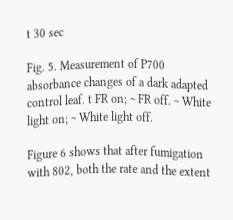t 30 sec

Fig. 5. Measurement of P700 absorbance changes of a dark adapted control leaf. t FR on; ~ FR off. ~ White light on; ~ White light off.

Figure 6 shows that after fumigation with 802, both the rate and the extent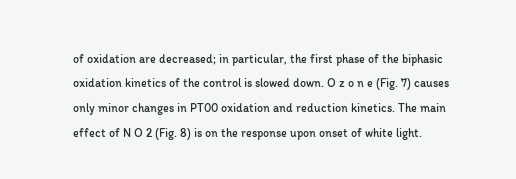of oxidation are decreased; in particular, the first phase of the biphasic oxidation kinetics of the control is slowed down. O z o n e (Fig. 7) causes only minor changes in PT00 oxidation and reduction kinetics. The main effect of N O 2 (Fig. 8) is on the response upon onset of white light.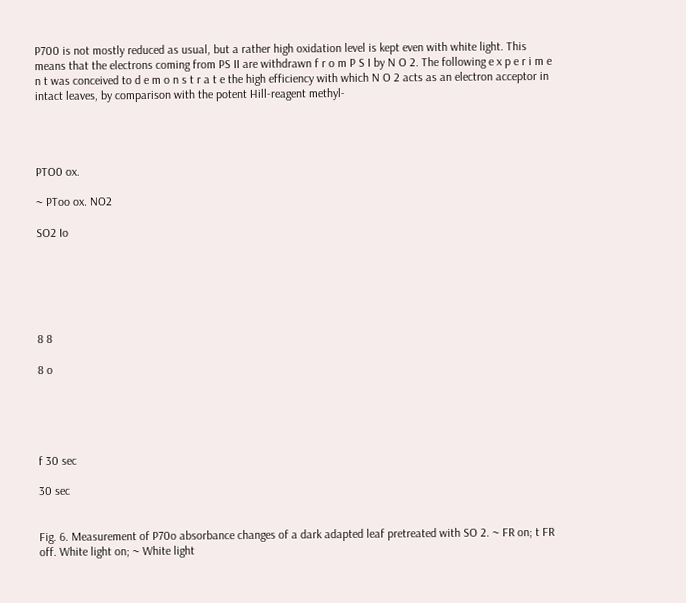P700 is not mostly reduced as usual, but a rather high oxidation level is kept even with white light. This means that the electrons coming from PS II are withdrawn f r o m P S I by N O 2. The following e x p e r i m e n t was conceived to d e m o n s t r a t e the high efficiency with which N O 2 acts as an electron acceptor in intact leaves, by comparison with the potent Hill-reagent methyl-




PTO0 ox.

~ PToo ox. NO2

SO2 Io






8 8

8 o





f 30 sec

30 sec


Fig. 6. Measurement of P70o absorbance changes of a dark adapted leaf pretreated with SO 2. ~ FR on; t FR off. White light on; ~ White light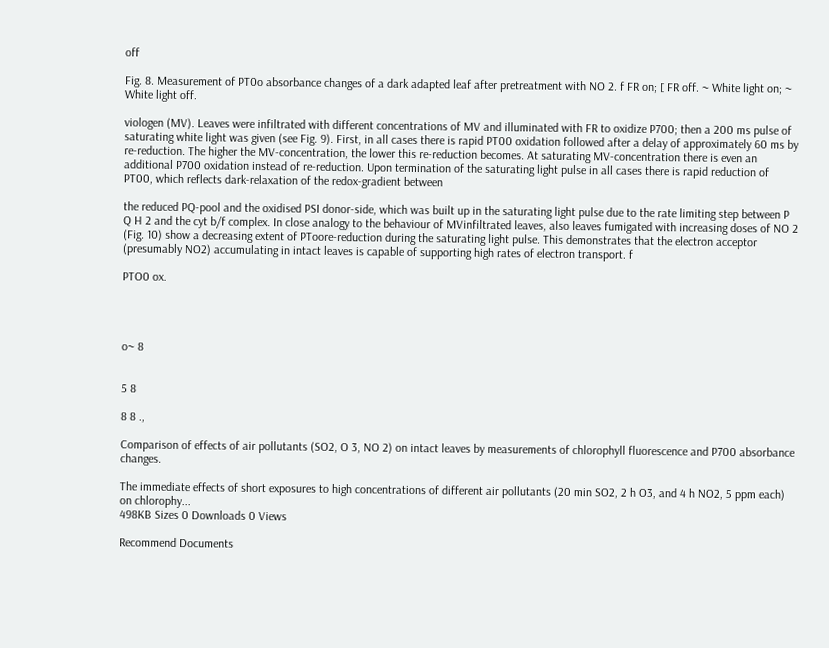off

Fig. 8. Measurement of PT0o absorbance changes of a dark adapted leaf after pretreatment with NO 2. f FR on; [ FR off. ~ White light on; ~ White light off.

viologen (MV). Leaves were infiltrated with different concentrations of MV and illuminated with FR to oxidize P700; then a 200 ms pulse of saturating white light was given (see Fig. 9). First, in all cases there is rapid PT00 oxidation followed after a delay of approximately 60 ms by re-reduction. The higher the MV-concentration, the lower this re-reduction becomes. At saturating MV-concentration there is even an additional P700 oxidation instead of re-reduction. Upon termination of the saturating light pulse in all cases there is rapid reduction of PT00, which reflects dark-relaxation of the redox-gradient between

the reduced PQ-pool and the oxidised PSI donor-side, which was built up in the saturating light pulse due to the rate limiting step between P Q H 2 and the cyt b/f complex. In close analogy to the behaviour of MVinfiltrated leaves, also leaves fumigated with increasing doses of NO 2 (Fig. 10) show a decreasing extent of PToore-reduction during the saturating light pulse. This demonstrates that the electron acceptor (presumably NO2) accumulating in intact leaves is capable of supporting high rates of electron transport. f

PTO0 ox.




o~ 8


5 8

8 8 .,

Comparison of effects of air pollutants (SO2, O 3, NO 2) on intact leaves by measurements of chlorophyll fluorescence and P700 absorbance changes.

The immediate effects of short exposures to high concentrations of different air pollutants (20 min SO2, 2 h O3, and 4 h NO2, 5 ppm each) on chlorophy...
498KB Sizes 0 Downloads 0 Views

Recommend Documents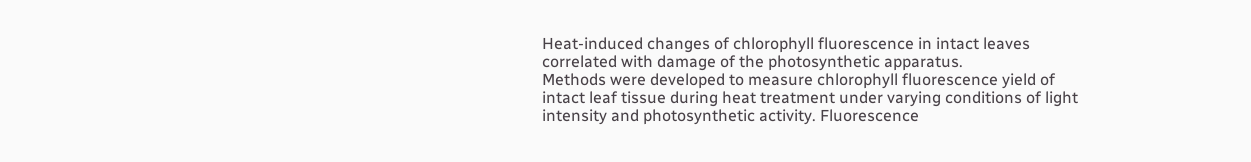Heat-induced changes of chlorophyll fluorescence in intact leaves correlated with damage of the photosynthetic apparatus.
Methods were developed to measure chlorophyll fluorescence yield of intact leaf tissue during heat treatment under varying conditions of light intensity and photosynthetic activity. Fluorescence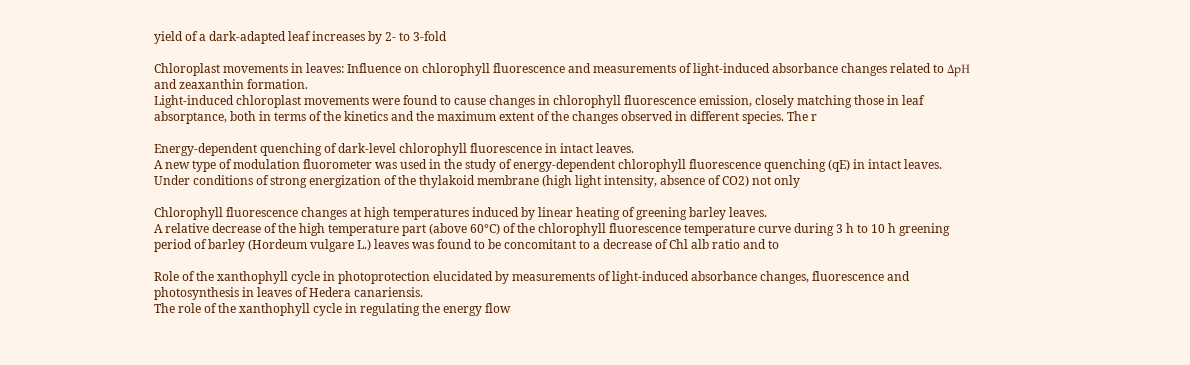yield of a dark-adapted leaf increases by 2- to 3-fold

Chloroplast movements in leaves: Influence on chlorophyll fluorescence and measurements of light-induced absorbance changes related to ΔpH and zeaxanthin formation.
Light-induced chloroplast movements were found to cause changes in chlorophyll fluorescence emission, closely matching those in leaf absorptance, both in terms of the kinetics and the maximum extent of the changes observed in different species. The r

Energy-dependent quenching of dark-level chlorophyll fluorescence in intact leaves.
A new type of modulation fluorometer was used in the study of energy-dependent chlorophyll fluorescence quenching (qE) in intact leaves. Under conditions of strong energization of the thylakoid membrane (high light intensity, absence of CO2) not only

Chlorophyll fluorescence changes at high temperatures induced by linear heating of greening barley leaves.
A relative decrease of the high temperature part (above 60°C) of the chlorophyll fluorescence temperature curve during 3 h to 10 h greening period of barley (Hordeum vulgare L.) leaves was found to be concomitant to a decrease of Chl alb ratio and to

Role of the xanthophyll cycle in photoprotection elucidated by measurements of light-induced absorbance changes, fluorescence and photosynthesis in leaves of Hedera canariensis.
The role of the xanthophyll cycle in regulating the energy flow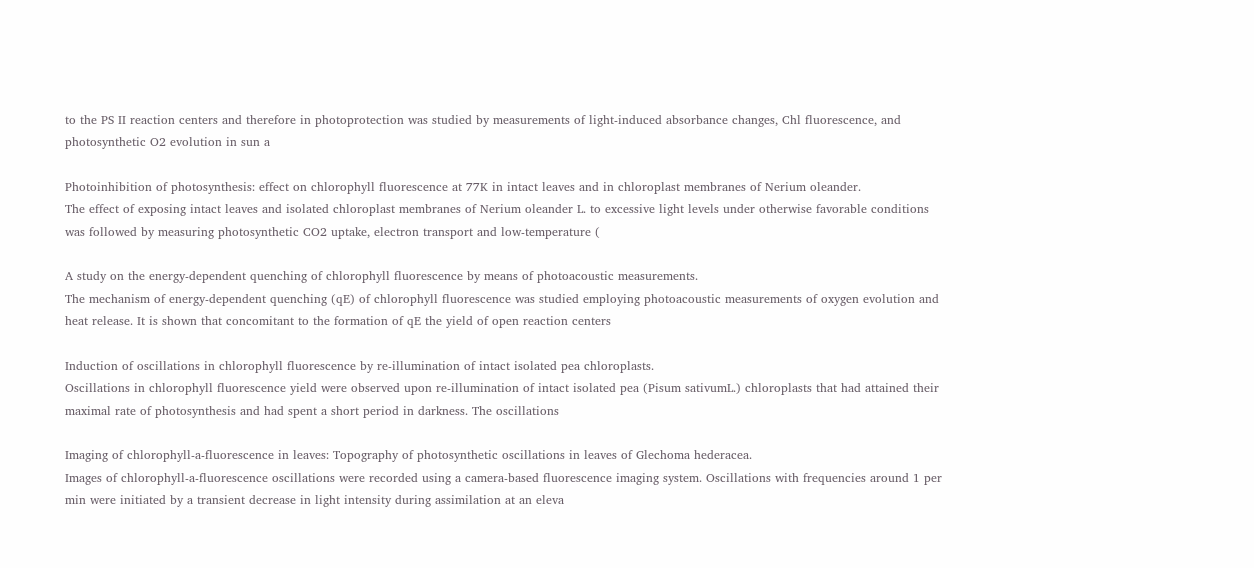to the PS II reaction centers and therefore in photoprotection was studied by measurements of light-induced absorbance changes, Chl fluorescence, and photosynthetic O2 evolution in sun a

Photoinhibition of photosynthesis: effect on chlorophyll fluorescence at 77K in intact leaves and in chloroplast membranes of Nerium oleander.
The effect of exposing intact leaves and isolated chloroplast membranes of Nerium oleander L. to excessive light levels under otherwise favorable conditions was followed by measuring photosynthetic CO2 uptake, electron transport and low-temperature (

A study on the energy-dependent quenching of chlorophyll fluorescence by means of photoacoustic measurements.
The mechanism of energy-dependent quenching (qE) of chlorophyll fluorescence was studied employing photoacoustic measurements of oxygen evolution and heat release. It is shown that concomitant to the formation of qE the yield of open reaction centers

Induction of oscillations in chlorophyll fluorescence by re-illumination of intact isolated pea chloroplasts.
Oscillations in chlorophyll fluorescence yield were observed upon re-illumination of intact isolated pea (Pisum sativumL.) chloroplasts that had attained their maximal rate of photosynthesis and had spent a short period in darkness. The oscillations

Imaging of chlorophyll-a-fluorescence in leaves: Topography of photosynthetic oscillations in leaves of Glechoma hederacea.
Images of chlorophyll-a-fluorescence oscillations were recorded using a camera-based fluorescence imaging system. Oscillations with frequencies around 1 per min were initiated by a transient decrease in light intensity during assimilation at an eleva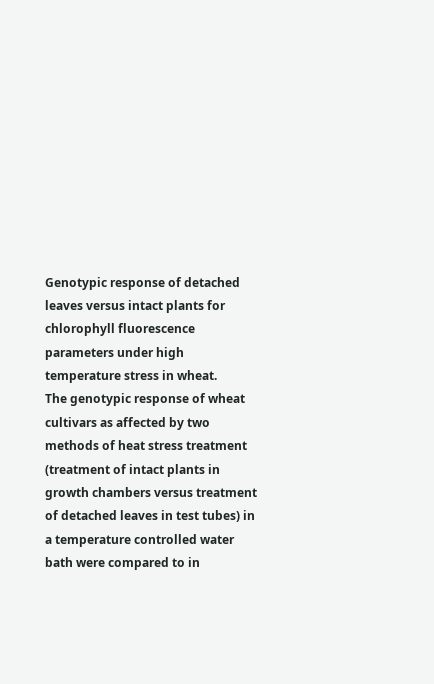Genotypic response of detached leaves versus intact plants for chlorophyll fluorescence parameters under high temperature stress in wheat.
The genotypic response of wheat cultivars as affected by two methods of heat stress treatment (treatment of intact plants in growth chambers versus treatment of detached leaves in test tubes) in a temperature controlled water bath were compared to in